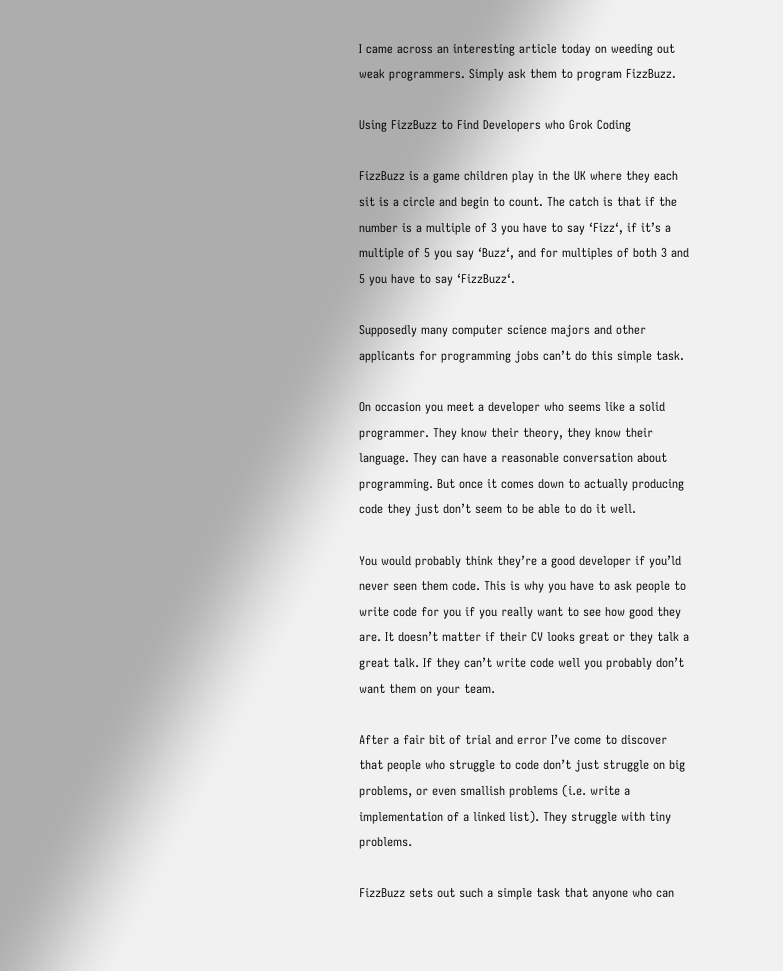I came across an interesting article today on weeding out weak programmers. Simply ask them to program FizzBuzz.

Using FizzBuzz to Find Developers who Grok Coding

FizzBuzz is a game children play in the UK where they each sit is a circle and begin to count. The catch is that if the number is a multiple of 3 you have to say ‘Fizz‘, if it’s a multiple of 5 you say ‘Buzz‘, and for multiples of both 3 and 5 you have to say ‘FizzBuzz‘.

Supposedly many computer science majors and other applicants for programming jobs can’t do this simple task.

On occasion you meet a developer who seems like a solid programmer. They know their theory, they know their language. They can have a reasonable conversation about programming. But once it comes down to actually producing code they just don’t seem to be able to do it well.

You would probably think they’re a good developer if you’ld never seen them code. This is why you have to ask people to write code for you if you really want to see how good they are. It doesn’t matter if their CV looks great or they talk a great talk. If they can’t write code well you probably don’t want them on your team.

After a fair bit of trial and error I’ve come to discover that people who struggle to code don’t just struggle on big problems, or even smallish problems (i.e. write a implementation of a linked list). They struggle with tiny problems.

FizzBuzz sets out such a simple task that anyone who can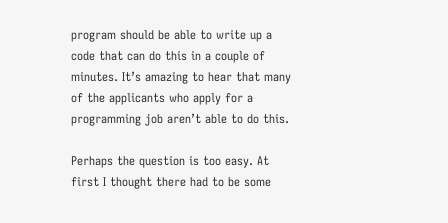program should be able to write up a code that can do this in a couple of minutes. It’s amazing to hear that many of the applicants who apply for a programming job aren’t able to do this.

Perhaps the question is too easy. At first I thought there had to be some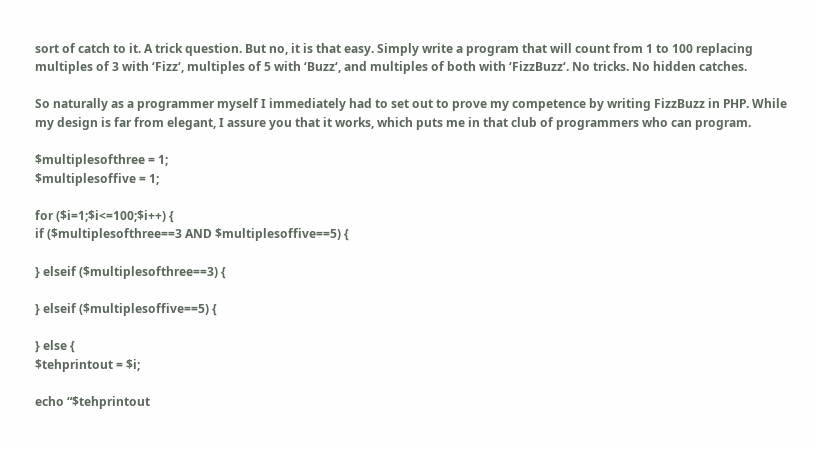sort of catch to it. A trick question. But no, it is that easy. Simply write a program that will count from 1 to 100 replacing multiples of 3 with ‘Fizz‘, multiples of 5 with ‘Buzz‘, and multiples of both with ‘FizzBuzz‘. No tricks. No hidden catches.

So naturally as a programmer myself I immediately had to set out to prove my competence by writing FizzBuzz in PHP. While my design is far from elegant, I assure you that it works, which puts me in that club of programmers who can program.

$multiplesofthree = 1;
$multiplesoffive = 1;

for ($i=1;$i<=100;$i++) {
if ($multiplesofthree==3 AND $multiplesoffive==5) {

} elseif ($multiplesofthree==3) {

} elseif ($multiplesoffive==5) {

} else {
$tehprintout = $i;

echo “$tehprintout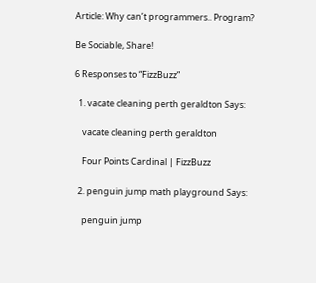Article: Why can’t programmers.. Program?

Be Sociable, Share!

6 Responses to “FizzBuzz”

  1. vacate cleaning perth geraldton Says:

    vacate cleaning perth geraldton

    Four Points Cardinal | FizzBuzz

  2. penguin jump math playground Says:

    penguin jump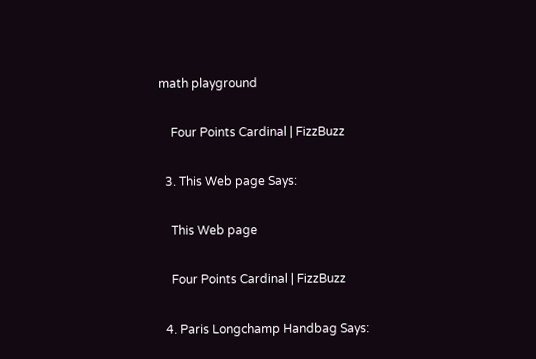math playground

    Four Points Cardinal | FizzBuzz

  3. This Web page Says:

    This Web page

    Four Points Cardinal | FizzBuzz

  4. Paris Longchamp Handbag Says: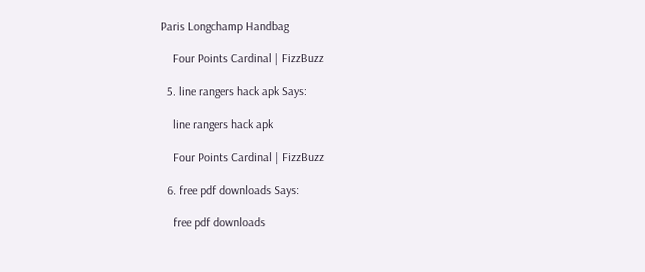Paris Longchamp Handbag

    Four Points Cardinal | FizzBuzz

  5. line rangers hack apk Says:

    line rangers hack apk

    Four Points Cardinal | FizzBuzz

  6. free pdf downloads Says:

    free pdf downloads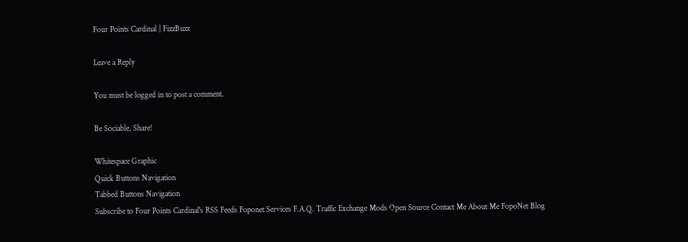Four Points Cardinal | FizzBuzz

Leave a Reply

You must be logged in to post a comment.

Be Sociable, Share!

Whitespace Graphic
Quick Buttons Navigation
Tabbed Buttons Navigation
Subscribe to Four Points Cardinal's RSS Feeds Foponet Services F.A.Q. Traffic Exchange Mods Open Source Contact Me About Me FopoNet Blog